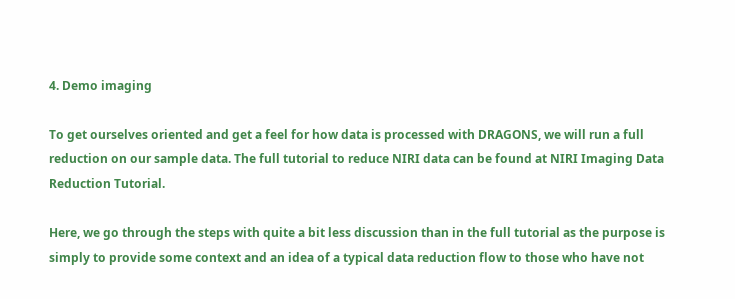4. Demo imaging

To get ourselves oriented and get a feel for how data is processed with DRAGONS, we will run a full reduction on our sample data. The full tutorial to reduce NIRI data can be found at NIRI Imaging Data Reduction Tutorial.

Here, we go through the steps with quite a bit less discussion than in the full tutorial as the purpose is simply to provide some context and an idea of a typical data reduction flow to those who have not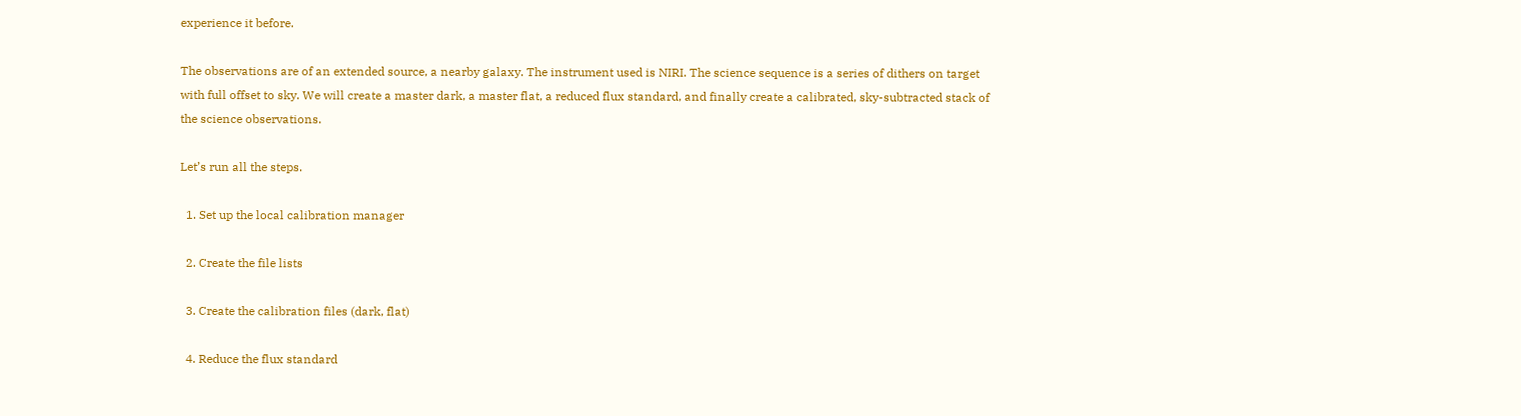experience it before.

The observations are of an extended source, a nearby galaxy. The instrument used is NIRI. The science sequence is a series of dithers on target with full offset to sky. We will create a master dark, a master flat, a reduced flux standard, and finally create a calibrated, sky-subtracted stack of the science observations.

Let’s run all the steps.

  1. Set up the local calibration manager

  2. Create the file lists

  3. Create the calibration files (dark, flat)

  4. Reduce the flux standard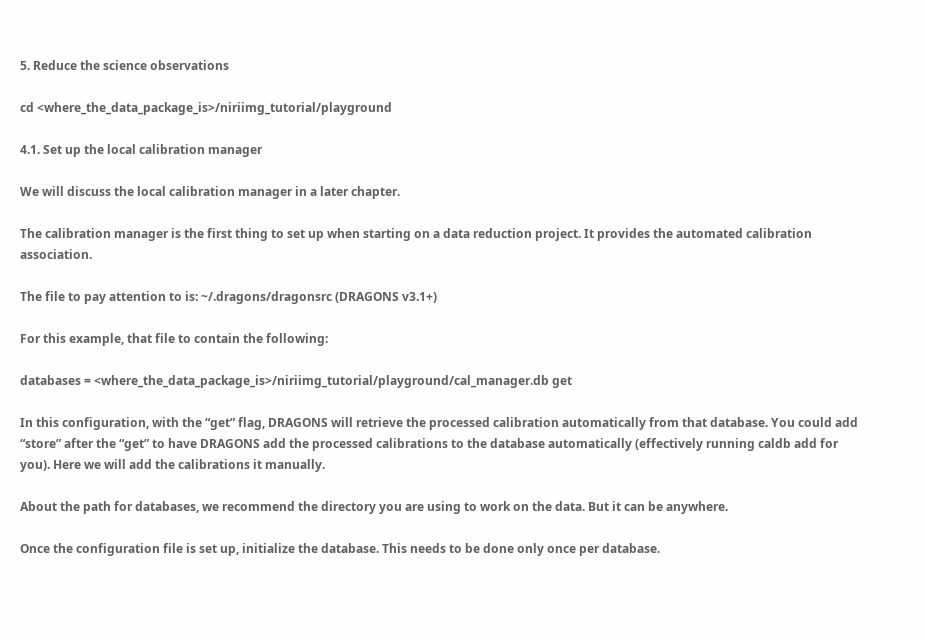5. Reduce the science observations

cd <where_the_data_package_is>/niriimg_tutorial/playground

4.1. Set up the local calibration manager

We will discuss the local calibration manager in a later chapter.

The calibration manager is the first thing to set up when starting on a data reduction project. It provides the automated calibration association.

The file to pay attention to is: ~/.dragons/dragonsrc (DRAGONS v3.1+)

For this example, that file to contain the following:

databases = <where_the_data_package_is>/niriimg_tutorial/playground/cal_manager.db get

In this configuration, with the “get” flag, DRAGONS will retrieve the processed calibration automatically from that database. You could add “store” after the “get” to have DRAGONS add the processed calibrations to the database automatically (effectively running caldb add for you). Here we will add the calibrations it manually.

About the path for databases, we recommend the directory you are using to work on the data. But it can be anywhere.

Once the configuration file is set up, initialize the database. This needs to be done only once per database.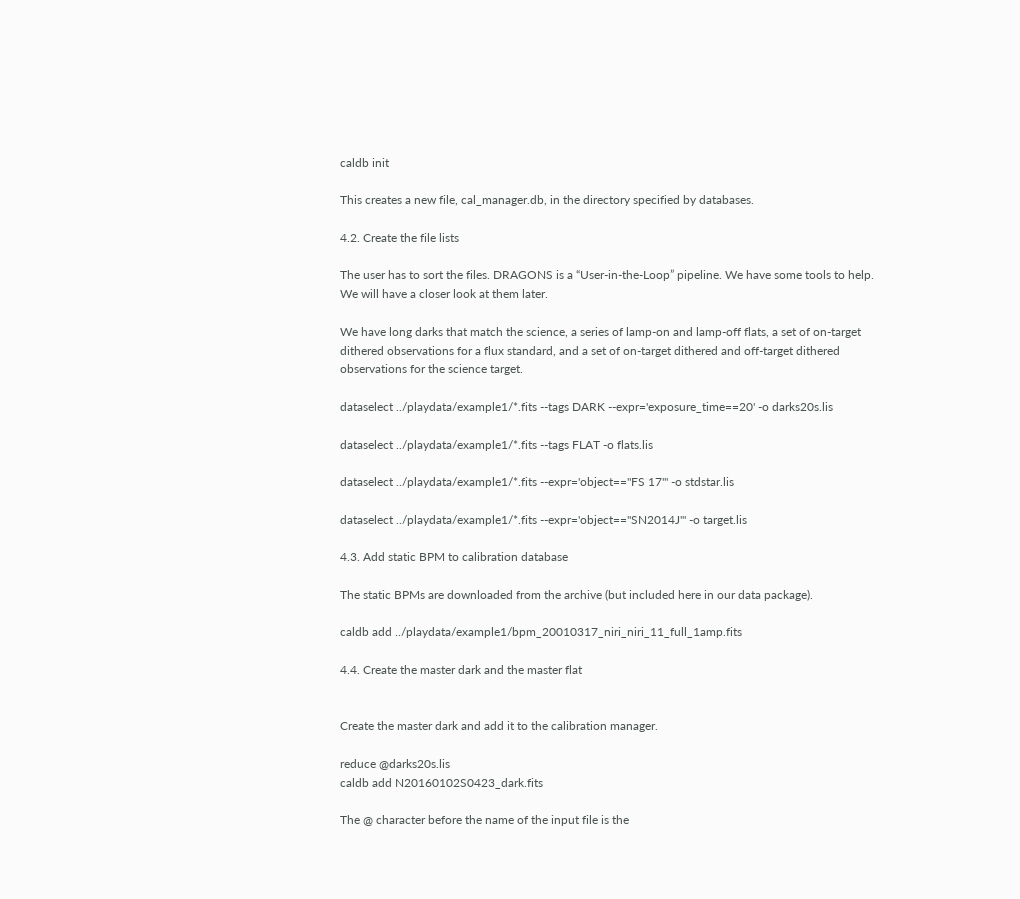caldb init

This creates a new file, cal_manager.db, in the directory specified by databases.

4.2. Create the file lists

The user has to sort the files. DRAGONS is a “User-in-the-Loop” pipeline. We have some tools to help. We will have a closer look at them later.

We have long darks that match the science, a series of lamp-on and lamp-off flats, a set of on-target dithered observations for a flux standard, and a set of on-target dithered and off-target dithered observations for the science target.

dataselect ../playdata/example1/*.fits --tags DARK --expr='exposure_time==20' -o darks20s.lis

dataselect ../playdata/example1/*.fits --tags FLAT -o flats.lis

dataselect ../playdata/example1/*.fits --expr='object=="FS 17"' -o stdstar.lis

dataselect ../playdata/example1/*.fits --expr='object=="SN2014J"' -o target.lis

4.3. Add static BPM to calibration database

The static BPMs are downloaded from the archive (but included here in our data package).

caldb add ../playdata/example1/bpm_20010317_niri_niri_11_full_1amp.fits

4.4. Create the master dark and the master flat


Create the master dark and add it to the calibration manager.

reduce @darks20s.lis
caldb add N20160102S0423_dark.fits

The @ character before the name of the input file is the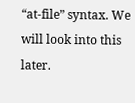“at-file” syntax. We will look into this later.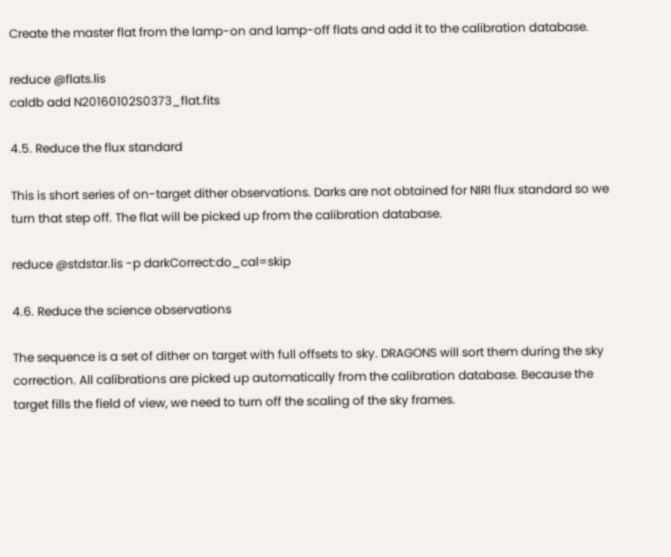Create the master flat from the lamp-on and lamp-off flats and add it to the calibration database.

reduce @flats.lis
caldb add N20160102S0373_flat.fits

4.5. Reduce the flux standard

This is short series of on-target dither observations. Darks are not obtained for NIRI flux standard so we turn that step off. The flat will be picked up from the calibration database.

reduce @stdstar.lis -p darkCorrect:do_cal=skip

4.6. Reduce the science observations

The sequence is a set of dither on target with full offsets to sky. DRAGONS will sort them during the sky correction. All calibrations are picked up automatically from the calibration database. Because the target fills the field of view, we need to turn off the scaling of the sky frames.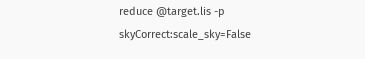reduce @target.lis -p skyCorrect:scale_sky=False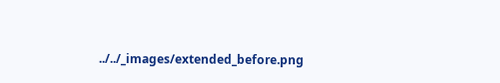../../_images/extended_before.png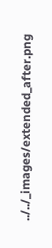../../_images/extended_after.png